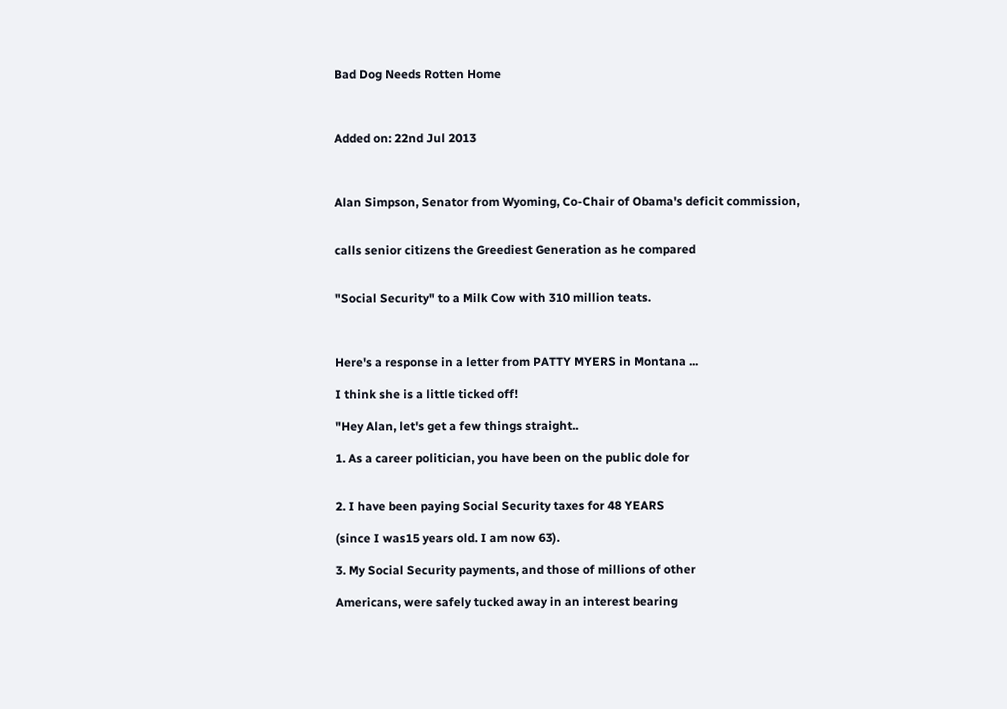Bad Dog Needs Rotten Home



Added on: 22nd Jul 2013



Alan Simpson, Senator from Wyoming, Co-Chair of Obama's deficit commission,


calls senior citizens the Greediest Generation as he compared


"Social Security" to a Milk Cow with 310 million teats.



Here's a response in a letter from PATTY MYERS in Montana ...

I think she is a little ticked off!

"Hey Alan, let's get a few things straight..

1. As a career politician, you have been on the public dole for


2. I have been paying Social Security taxes for 48 YEARS

(since I was15 years old. I am now 63).

3. My Social Security payments, and those of millions of other

Americans, were safely tucked away in an interest bearing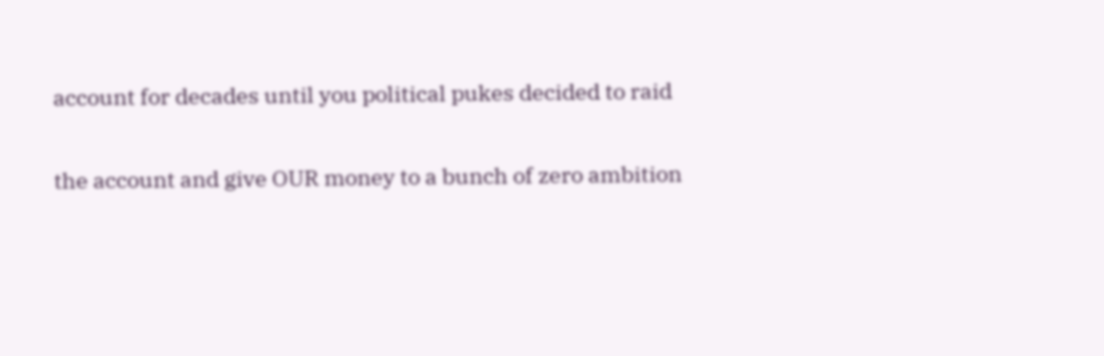account for decades until you political pukes decided to raid

the account and give OUR money to a bunch of zero ambition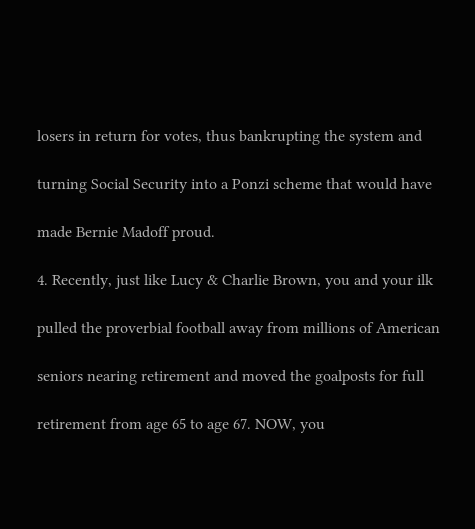losers in return for votes, thus bankrupting the system and

turning Social Security into a Ponzi scheme that would have

made Bernie Madoff proud.

4. Recently, just like Lucy & Charlie Brown, you and your ilk

pulled the proverbial football away from millions of American

seniors nearing retirement and moved the goalposts for full

retirement from age 65 to age 67. NOW, you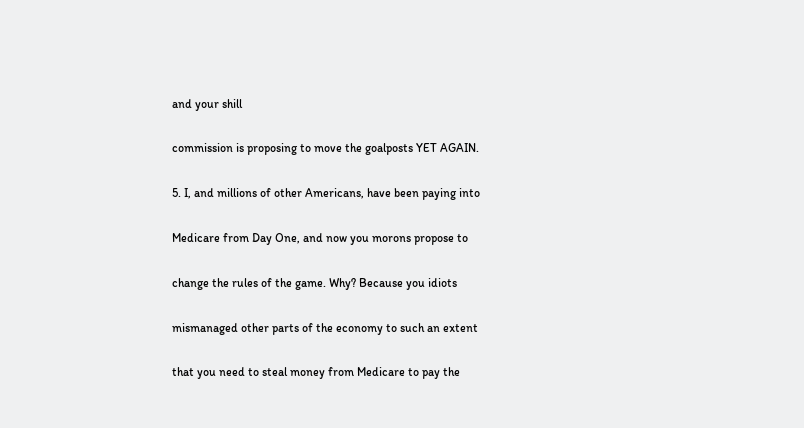and your shill

commission is proposing to move the goalposts YET AGAIN.

5. I, and millions of other Americans, have been paying into

Medicare from Day One, and now you morons propose to

change the rules of the game. Why? Because you idiots

mismanaged other parts of the economy to such an extent

that you need to steal money from Medicare to pay the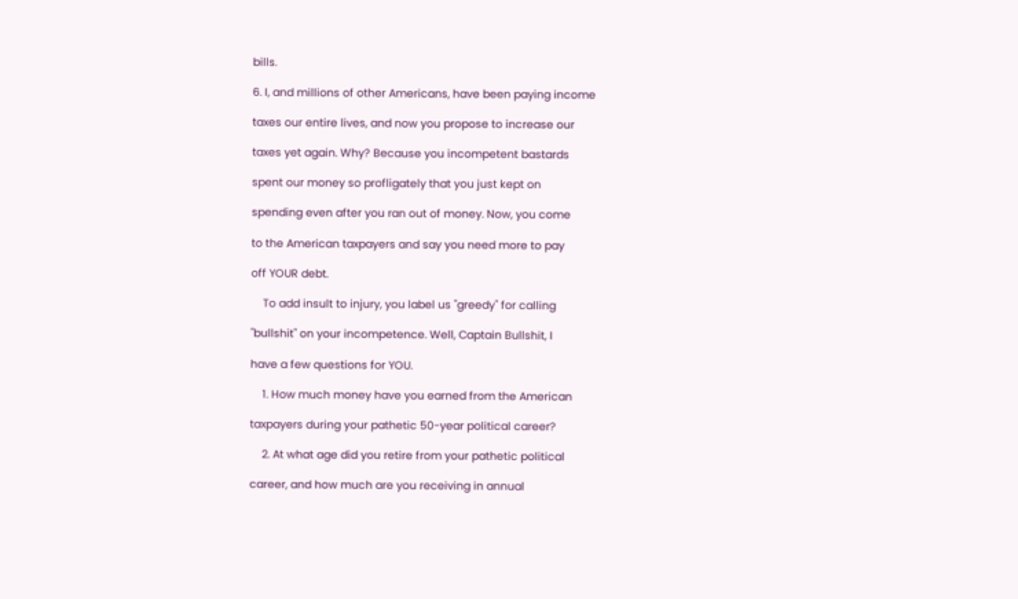bills.

6. I, and millions of other Americans, have been paying income

taxes our entire lives, and now you propose to increase our

taxes yet again. Why? Because you incompetent bastards

spent our money so profligately that you just kept on

spending even after you ran out of money. Now, you come

to the American taxpayers and say you need more to pay

off YOUR debt.

    To add insult to injury, you label us "greedy" for calling

"bullshit" on your incompetence. Well, Captain Bullshit, I

have a few questions for YOU.

    1. How much money have you earned from the American

taxpayers during your pathetic 50-year political career?

    2. At what age did you retire from your pathetic political

career, and how much are you receiving in annual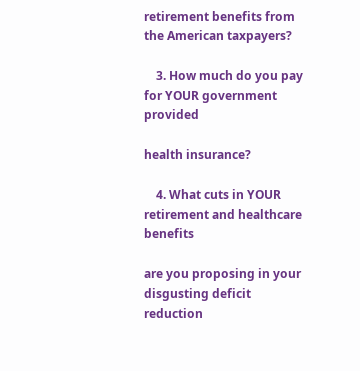retirement benefits from the American taxpayers?

    3. How much do you pay for YOUR government provided

health insurance?

    4. What cuts in YOUR retirement and healthcare benefits

are you proposing in your disgusting deficit reduction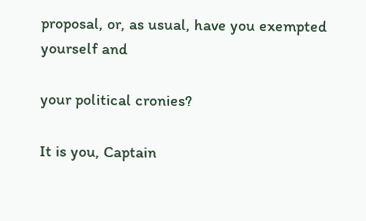proposal, or, as usual, have you exempted yourself and

your political cronies?

It is you, Captain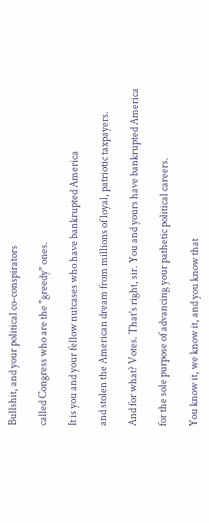Bullshit, and your political co-conspirators

called Congress who are the "greedy" ones.

It is you and your fellow nutcases who have bankrupted America

and stolen the American dream from millions of loyal, patriotic taxpayers.

And for what? Votes. That's right, sir. You and yours have bankrupted America

for the sole purpose of advancing your pathetic political careers.

You know it, we know it, and you know that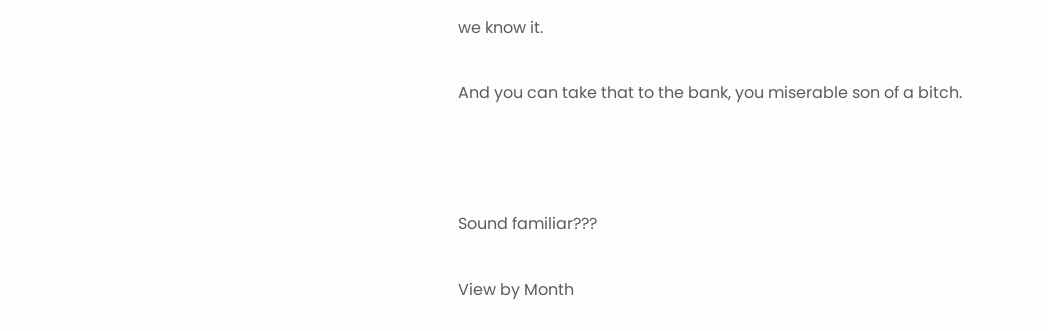we know it.

And you can take that to the bank, you miserable son of a bitch.



Sound familiar???

View by Month